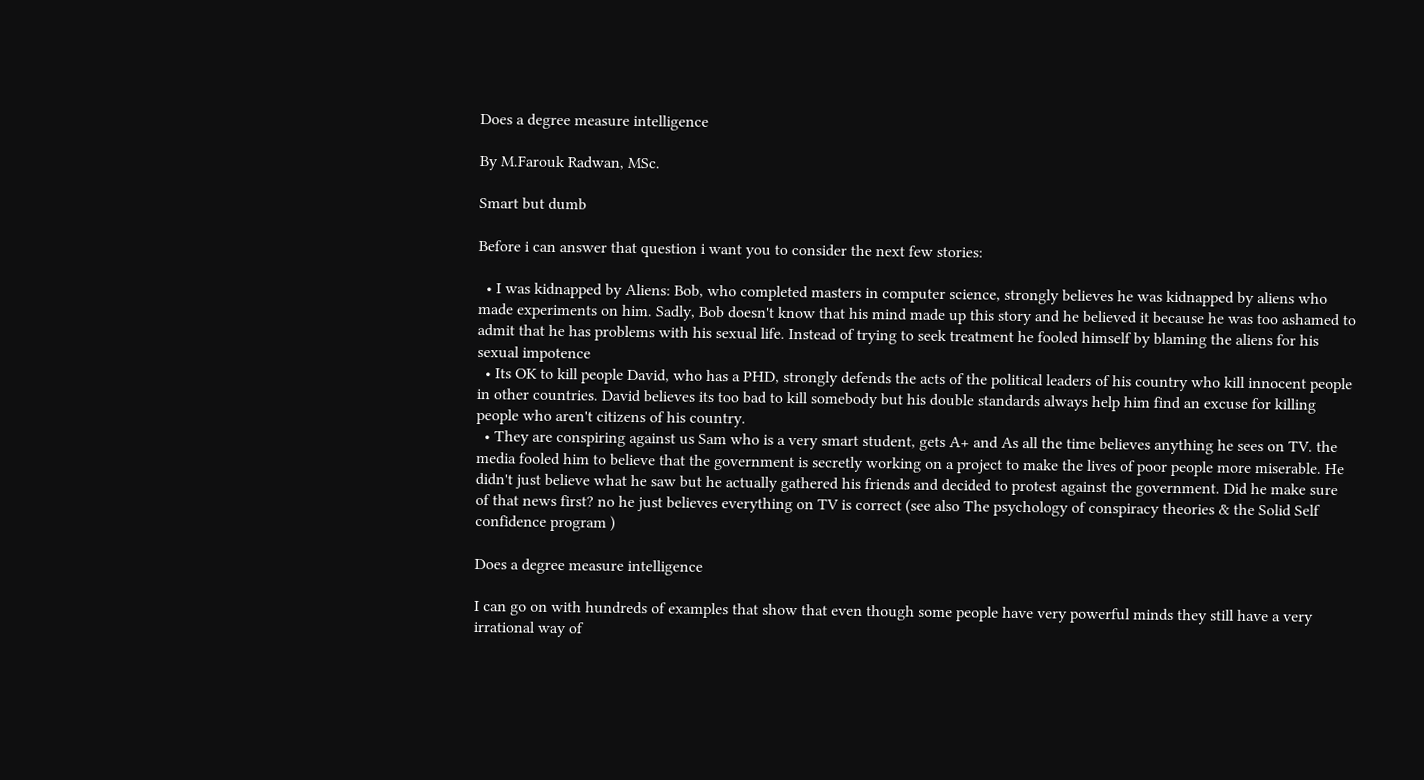Does a degree measure intelligence

By M.Farouk Radwan, MSc.

Smart but dumb

Before i can answer that question i want you to consider the next few stories:

  • I was kidnapped by Aliens: Bob, who completed masters in computer science, strongly believes he was kidnapped by aliens who made experiments on him. Sadly, Bob doesn't know that his mind made up this story and he believed it because he was too ashamed to admit that he has problems with his sexual life. Instead of trying to seek treatment he fooled himself by blaming the aliens for his sexual impotence
  • Its OK to kill people David, who has a PHD, strongly defends the acts of the political leaders of his country who kill innocent people in other countries. David believes its too bad to kill somebody but his double standards always help him find an excuse for killing people who aren't citizens of his country.
  • They are conspiring against us Sam who is a very smart student, gets A+ and As all the time believes anything he sees on TV. the media fooled him to believe that the government is secretly working on a project to make the lives of poor people more miserable. He didn't just believe what he saw but he actually gathered his friends and decided to protest against the government. Did he make sure of that news first? no he just believes everything on TV is correct (see also The psychology of conspiracy theories & the Solid Self confidence program )

Does a degree measure intelligence

I can go on with hundreds of examples that show that even though some people have very powerful minds they still have a very irrational way of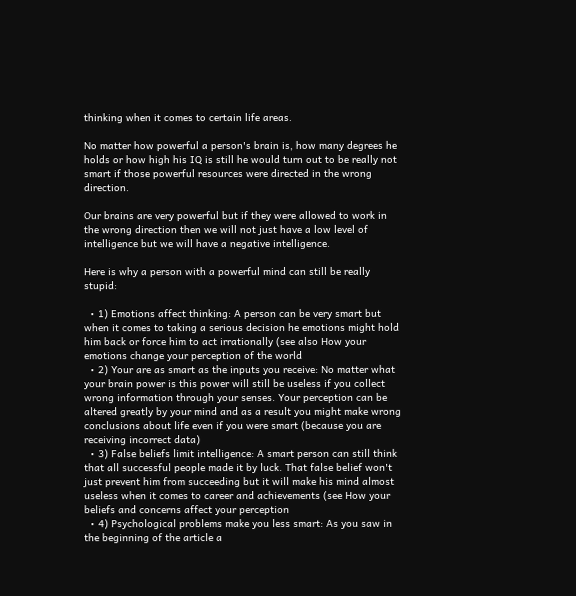thinking when it comes to certain life areas.

No matter how powerful a person's brain is, how many degrees he holds or how high his IQ is still he would turn out to be really not smart if those powerful resources were directed in the wrong direction.

Our brains are very powerful but if they were allowed to work in the wrong direction then we will not just have a low level of intelligence but we will have a negative intelligence.

Here is why a person with a powerful mind can still be really stupid:

  • 1) Emotions affect thinking: A person can be very smart but when it comes to taking a serious decision he emotions might hold him back or force him to act irrationally (see also How your emotions change your perception of the world
  • 2) Your are as smart as the inputs you receive: No matter what your brain power is this power will still be useless if you collect wrong information through your senses. Your perception can be altered greatly by your mind and as a result you might make wrong conclusions about life even if you were smart (because you are receiving incorrect data)
  • 3) False beliefs limit intelligence: A smart person can still think that all successful people made it by luck. That false belief won't just prevent him from succeeding but it will make his mind almost useless when it comes to career and achievements (see How your beliefs and concerns affect your perception
  • 4) Psychological problems make you less smart: As you saw in the beginning of the article a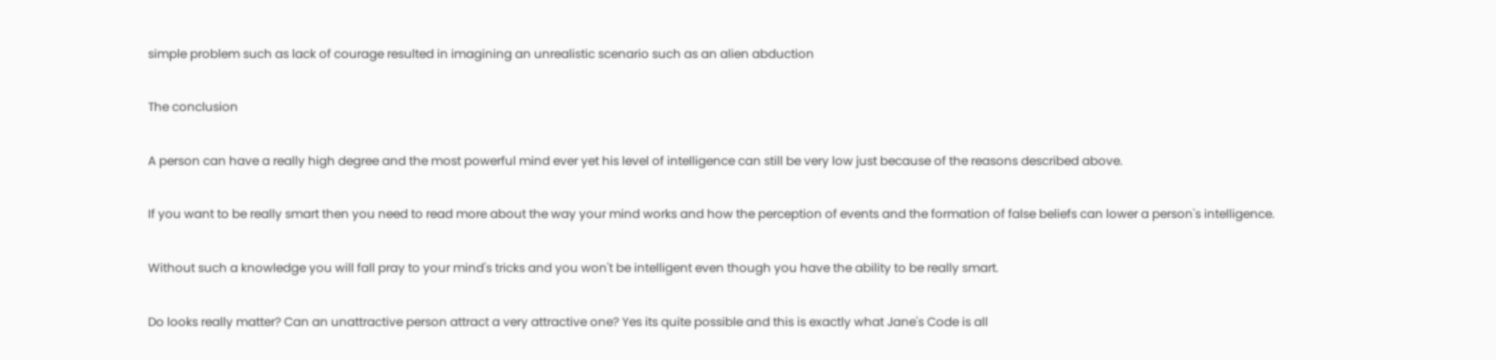simple problem such as lack of courage resulted in imagining an unrealistic scenario such as an alien abduction

The conclusion

A person can have a really high degree and the most powerful mind ever yet his level of intelligence can still be very low just because of the reasons described above.

If you want to be really smart then you need to read more about the way your mind works and how the perception of events and the formation of false beliefs can lower a person's intelligence.

Without such a knowledge you will fall pray to your mind's tricks and you won't be intelligent even though you have the ability to be really smart.

Do looks really matter? Can an unattractive person attract a very attractive one? Yes its quite possible and this is exactly what Jane's Code is all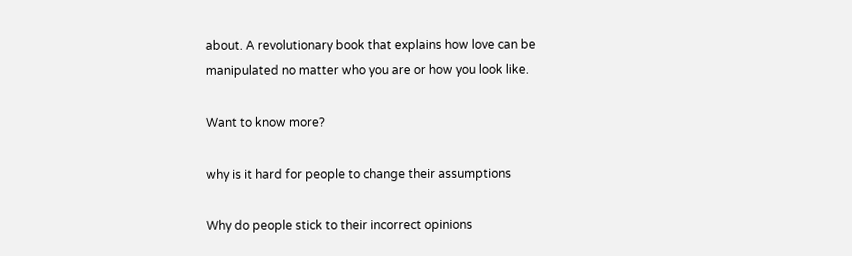about. A revolutionary book that explains how love can be manipulated no matter who you are or how you look like.

Want to know more?

why is it hard for people to change their assumptions

Why do people stick to their incorrect opinions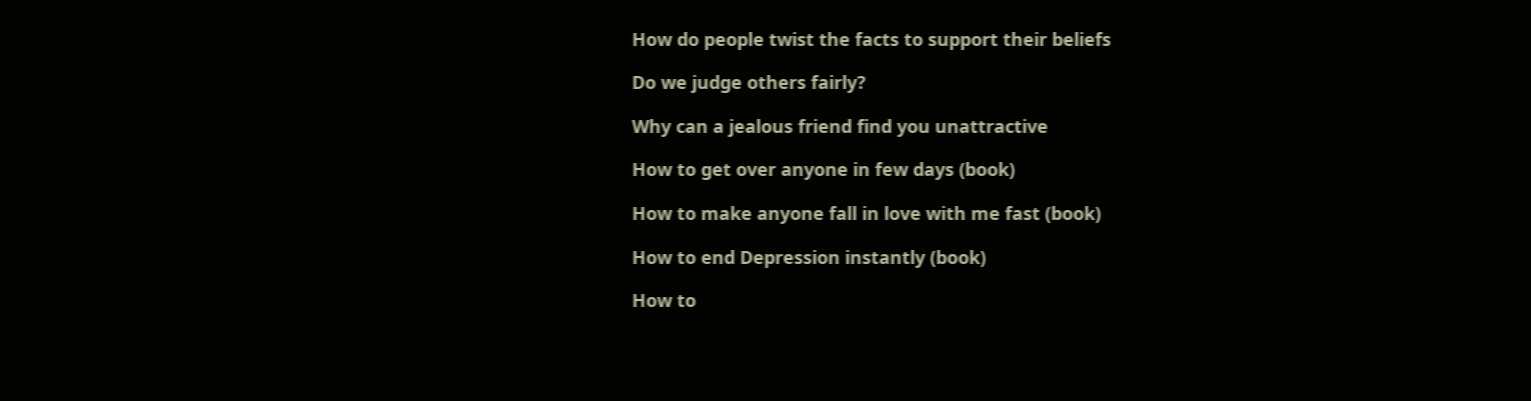How do people twist the facts to support their beliefs

Do we judge others fairly?

Why can a jealous friend find you unattractive

How to get over anyone in few days (book)

How to make anyone fall in love with me fast (book)

How to end Depression instantly (book)

How to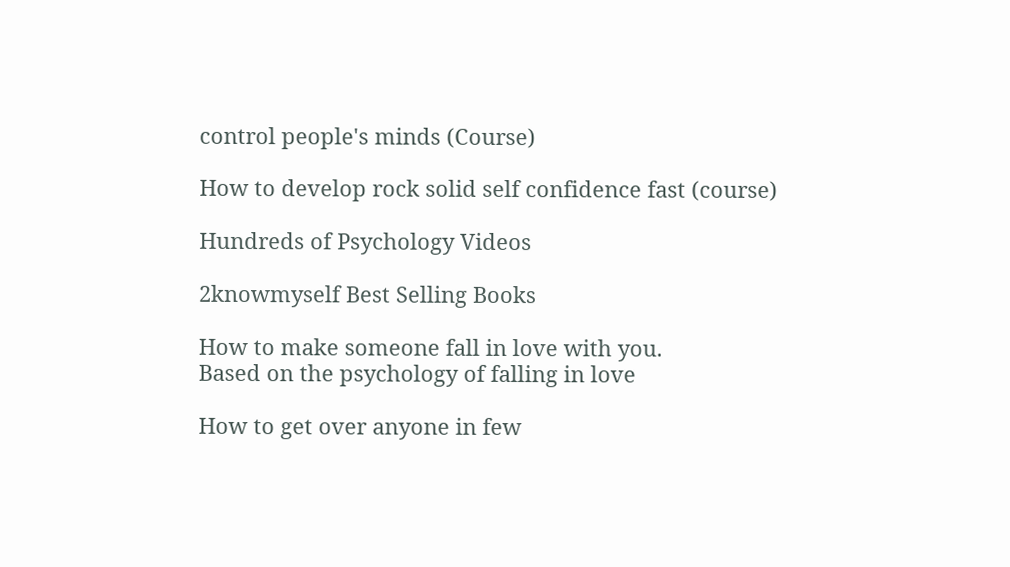control people's minds (Course)

How to develop rock solid self confidence fast (course)

Hundreds of Psychology Videos

2knowmyself Best Selling Books

How to make someone fall in love with you.
Based on the psychology of falling in love

How to get over anyone in few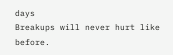days
Breakups will never hurt like before.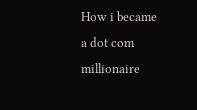How i became a dot com millionaire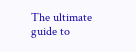The ultimate guide to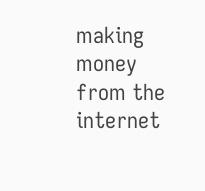making money from the internet